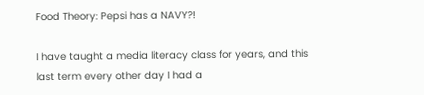Food Theory: Pepsi has a NAVY?!

I have taught a media literacy class for years, and this last term every other day I had a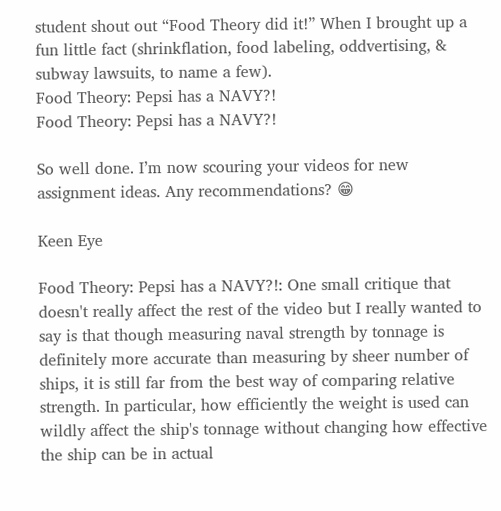student shout out “Food Theory did it!” When I brought up a fun little fact (shrinkflation, food labeling, oddvertising, & subway lawsuits, to name a few).
Food Theory: Pepsi has a NAVY?!
Food Theory: Pepsi has a NAVY?!

So well done. I’m now scouring your videos for new assignment ideas. Any recommendations? 😁

Keen Eye

Food Theory: Pepsi has a NAVY?!: One small critique that doesn't really affect the rest of the video but I really wanted to say is that though measuring naval strength by tonnage is definitely more accurate than measuring by sheer number of ships, it is still far from the best way of comparing relative strength. In particular, how efficiently the weight is used can wildly affect the ship's tonnage without changing how effective the ship can be in actual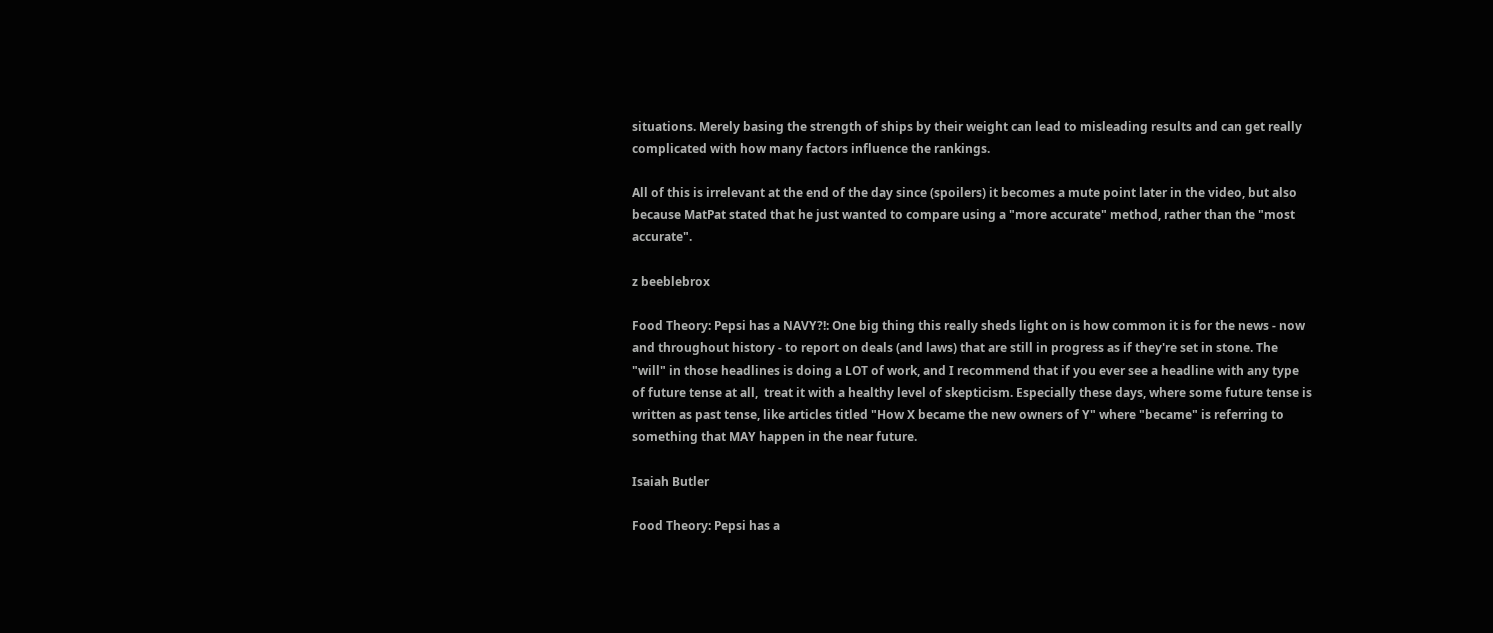situations. Merely basing the strength of ships by their weight can lead to misleading results and can get really complicated with how many factors influence the rankings.

All of this is irrelevant at the end of the day since (spoilers) it becomes a mute point later in the video, but also because MatPat stated that he just wanted to compare using a "more accurate" method, rather than the "most accurate".

z beeblebrox

Food Theory: Pepsi has a NAVY?!: One big thing this really sheds light on is how common it is for the news - now and throughout history - to report on deals (and laws) that are still in progress as if they're set in stone. The "will" in those headlines is doing a LOT of work, and I recommend that if you ever see a headline with any type of future tense at all,  treat it with a healthy level of skepticism. Especially these days, where some future tense is written as past tense, like articles titled "How X became the new owners of Y" where "became" is referring to something that MAY happen in the near future.

Isaiah Butler

Food Theory: Pepsi has a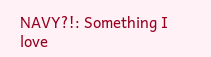NAVY?!: Something I love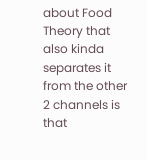about Food Theory that also kinda separates it from the other 2 channels is that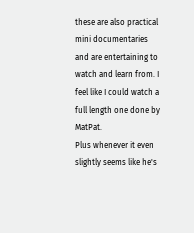these are also practical mini documentaries and are entertaining to watch and learn from. I feel like I could watch a full length one done by MatPat.
Plus whenever it even slightly seems like he's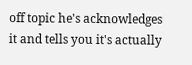off topic he's acknowledges it and tells you it's actually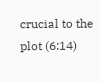crucial to the plot (6:14)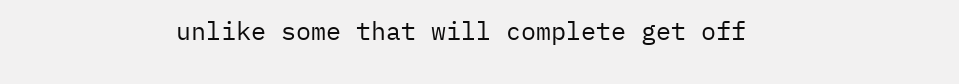unlike some that will complete get off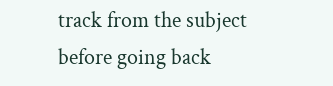track from the subject before going back